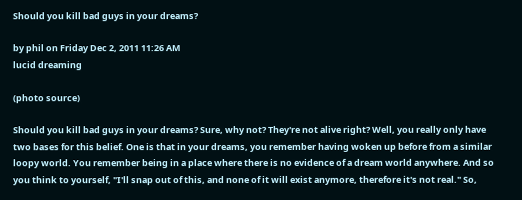Should you kill bad guys in your dreams?

by phil on Friday Dec 2, 2011 11:26 AM
lucid dreaming

(photo source)

Should you kill bad guys in your dreams? Sure, why not? They're not alive right? Well, you really only have two bases for this belief. One is that in your dreams, you remember having woken up before from a similar loopy world. You remember being in a place where there is no evidence of a dream world anywhere. And so you think to yourself, "I'll snap out of this, and none of it will exist anymore, therefore it's not real." So,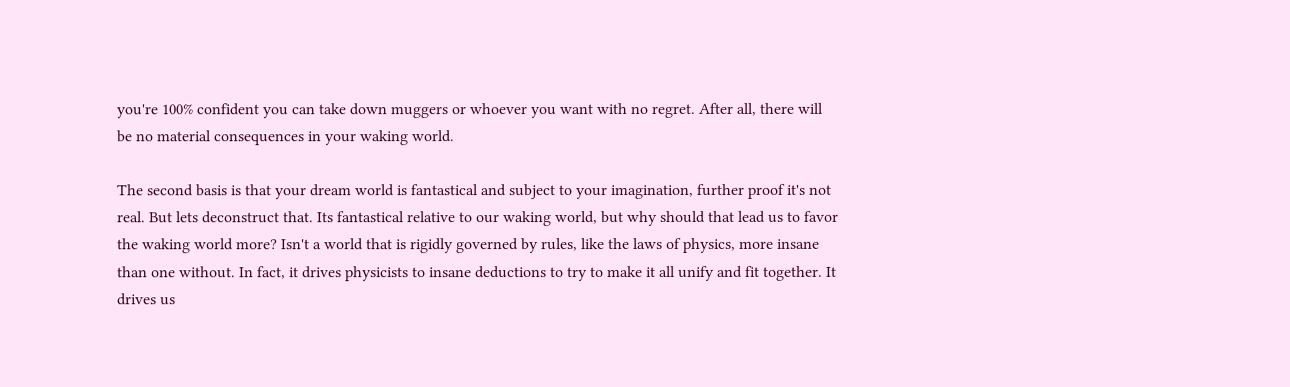you're 100% confident you can take down muggers or whoever you want with no regret. After all, there will be no material consequences in your waking world.

The second basis is that your dream world is fantastical and subject to your imagination, further proof it's not real. But lets deconstruct that. Its fantastical relative to our waking world, but why should that lead us to favor the waking world more? Isn't a world that is rigidly governed by rules, like the laws of physics, more insane than one without. In fact, it drives physicists to insane deductions to try to make it all unify and fit together. It drives us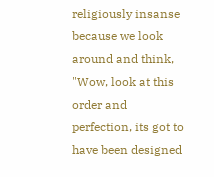religiously insanse because we look around and think, "Wow, look at this order and perfection, its got to have been designed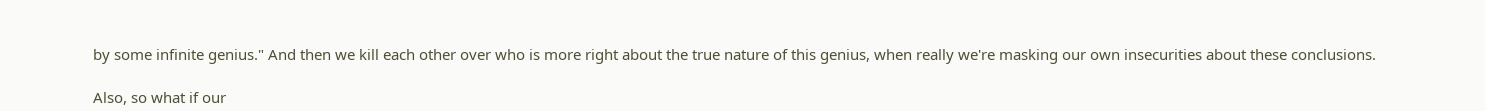by some infinite genius." And then we kill each other over who is more right about the true nature of this genius, when really we're masking our own insecurities about these conclusions.

Also, so what if our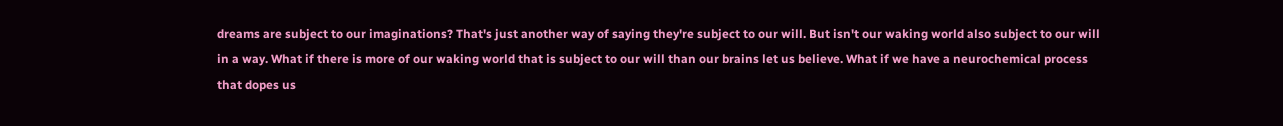dreams are subject to our imaginations? That's just another way of saying they're subject to our will. But isn't our waking world also subject to our will in a way. What if there is more of our waking world that is subject to our will than our brains let us believe. What if we have a neurochemical process that dopes us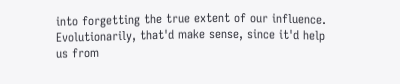into forgetting the true extent of our influence. Evolutionarily, that'd make sense, since it'd help us from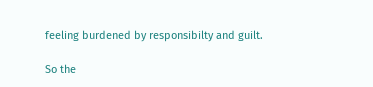feeling burdened by responsibilty and guilt.

So the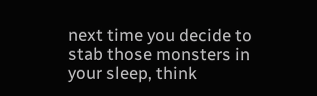next time you decide to stab those monsters in your sleep, think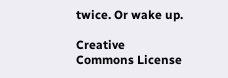twice. Or wake up.

Creative Commons License